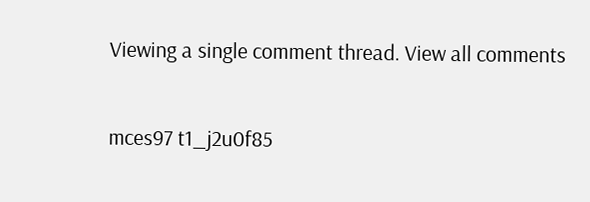Viewing a single comment thread. View all comments

mces97 t1_j2u0f85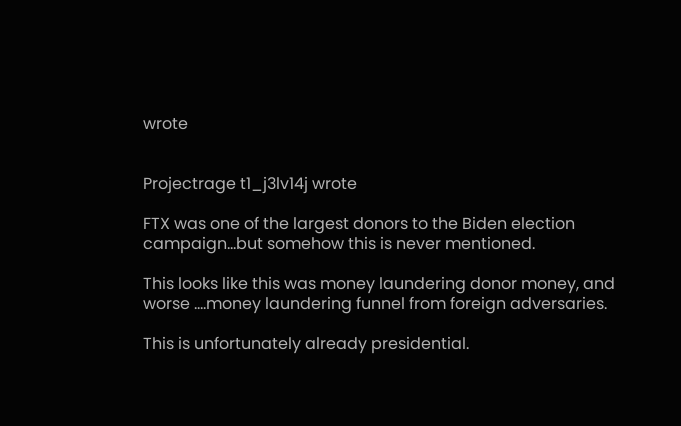wrote


Projectrage t1_j3lv14j wrote

FTX was one of the largest donors to the Biden election campaign…but somehow this is never mentioned.

This looks like this was money laundering donor money, and worse ….money laundering funnel from foreign adversaries.

This is unfortunately already presidential.